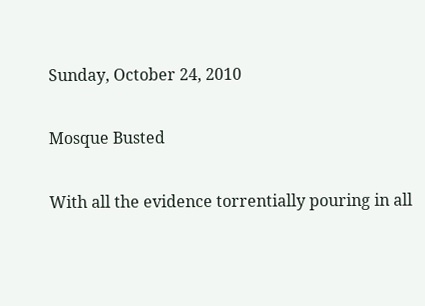Sunday, October 24, 2010

Mosque Busted

With all the evidence torrentially pouring in all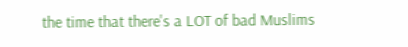the time that there's a LOT of bad Muslims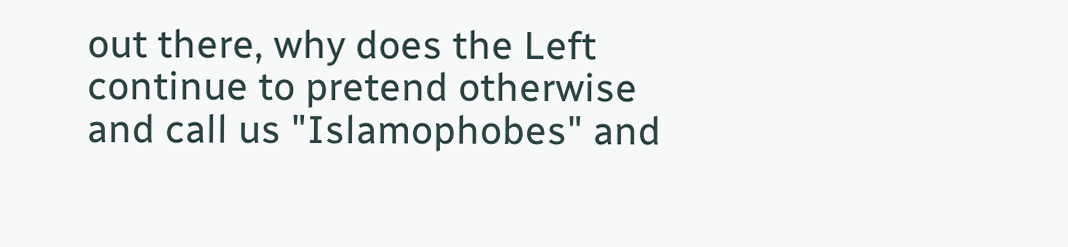out there, why does the Left continue to pretend otherwise and call us "Islamophobes" and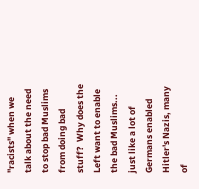"racists" when we talk about the need to stop bad Muslims from doing bad stuff?  Why does the Left want to enable the bad Muslims... just like a lot of Germans enabled Hitler's Nazis, many of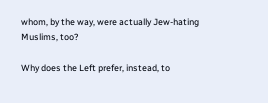whom, by the way, were actually Jew-hating Muslims, too?

Why does the Left prefer, instead, to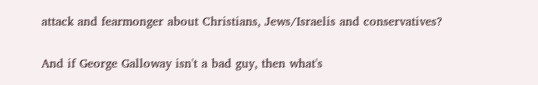attack and fearmonger about Christians, Jews/Israelis and conservatives?

And if George Galloway isn't a bad guy, then what's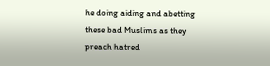he doing aiding and abetting these bad Muslims as they preach hatred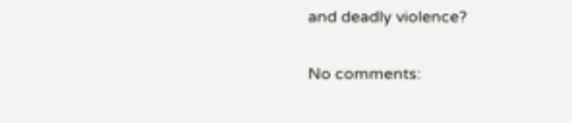and deadly violence?

No comments: